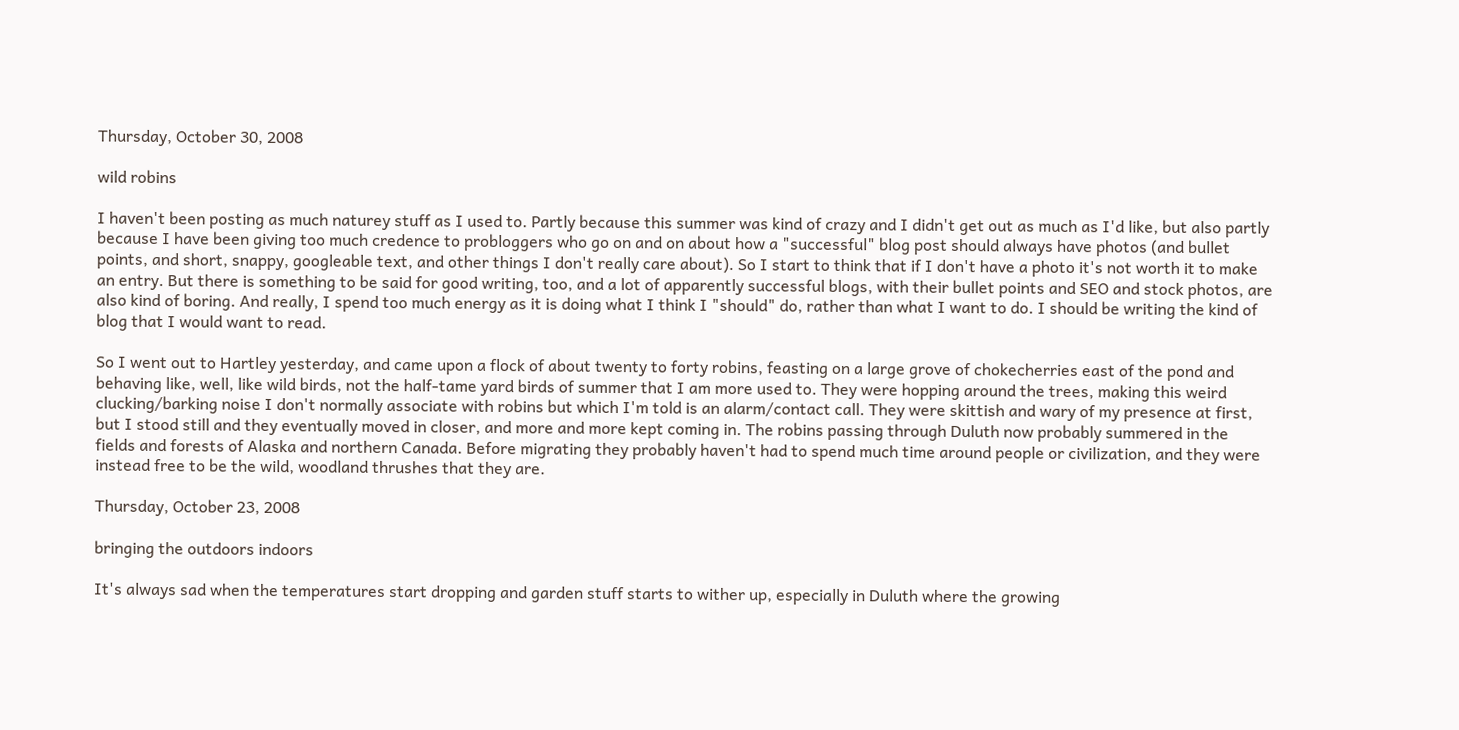Thursday, October 30, 2008

wild robins

I haven't been posting as much naturey stuff as I used to. Partly because this summer was kind of crazy and I didn't get out as much as I'd like, but also partly because I have been giving too much credence to probloggers who go on and on about how a "successful" blog post should always have photos (and bullet points, and short, snappy, googleable text, and other things I don't really care about). So I start to think that if I don't have a photo it's not worth it to make an entry. But there is something to be said for good writing, too, and a lot of apparently successful blogs, with their bullet points and SEO and stock photos, are also kind of boring. And really, I spend too much energy as it is doing what I think I "should" do, rather than what I want to do. I should be writing the kind of blog that I would want to read.

So I went out to Hartley yesterday, and came upon a flock of about twenty to forty robins, feasting on a large grove of chokecherries east of the pond and behaving like, well, like wild birds, not the half-tame yard birds of summer that I am more used to. They were hopping around the trees, making this weird clucking/barking noise I don't normally associate with robins but which I'm told is an alarm/contact call. They were skittish and wary of my presence at first, but I stood still and they eventually moved in closer, and more and more kept coming in. The robins passing through Duluth now probably summered in the fields and forests of Alaska and northern Canada. Before migrating they probably haven't had to spend much time around people or civilization, and they were instead free to be the wild, woodland thrushes that they are.

Thursday, October 23, 2008

bringing the outdoors indoors

It's always sad when the temperatures start dropping and garden stuff starts to wither up, especially in Duluth where the growing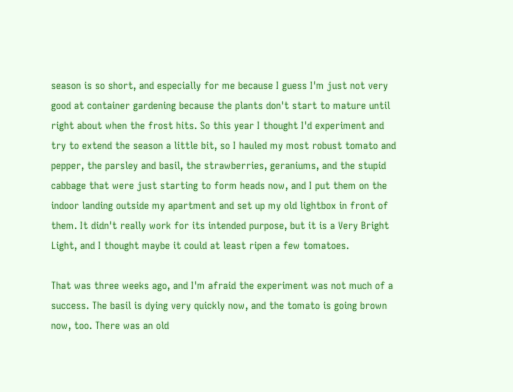season is so short, and especially for me because I guess I'm just not very good at container gardening because the plants don't start to mature until right about when the frost hits. So this year I thought I'd experiment and try to extend the season a little bit, so I hauled my most robust tomato and pepper, the parsley and basil, the strawberries, geraniums, and the stupid cabbage that were just starting to form heads now, and I put them on the indoor landing outside my apartment and set up my old lightbox in front of them. It didn't really work for its intended purpose, but it is a Very Bright Light, and I thought maybe it could at least ripen a few tomatoes.

That was three weeks ago, and I'm afraid the experiment was not much of a success. The basil is dying very quickly now, and the tomato is going brown now, too. There was an old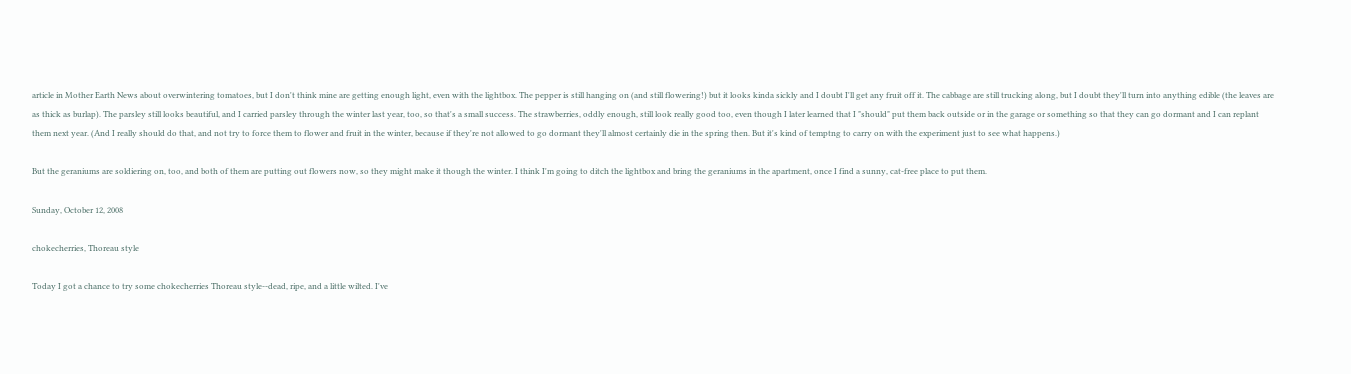article in Mother Earth News about overwintering tomatoes, but I don't think mine are getting enough light, even with the lightbox. The pepper is still hanging on (and still flowering!) but it looks kinda sickly and I doubt I'll get any fruit off it. The cabbage are still trucking along, but I doubt they'll turn into anything edible (the leaves are as thick as burlap). The parsley still looks beautiful, and I carried parsley through the winter last year, too, so that's a small success. The strawberries, oddly enough, still look really good too, even though I later learned that I "should" put them back outside or in the garage or something so that they can go dormant and I can replant them next year. (And I really should do that, and not try to force them to flower and fruit in the winter, because if they're not allowed to go dormant they'll almost certainly die in the spring then. But it's kind of temptng to carry on with the experiment just to see what happens.)

But the geraniums are soldiering on, too, and both of them are putting out flowers now, so they might make it though the winter. I think I'm going to ditch the lightbox and bring the geraniums in the apartment, once I find a sunny, cat-free place to put them.

Sunday, October 12, 2008

chokecherries, Thoreau style

Today I got a chance to try some chokecherries Thoreau style--dead, ripe, and a little wilted. I've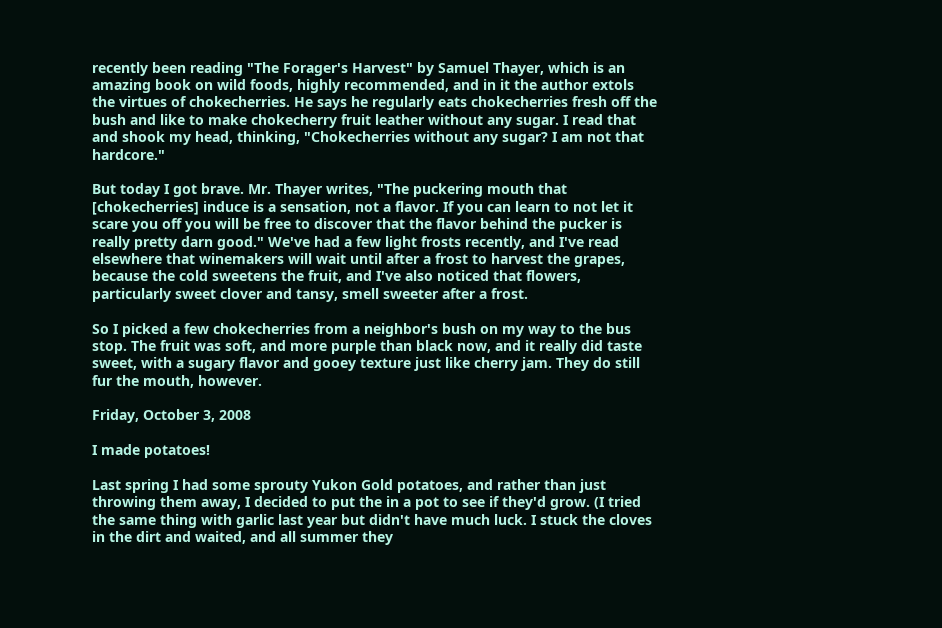recently been reading "The Forager's Harvest" by Samuel Thayer, which is an amazing book on wild foods, highly recommended, and in it the author extols the virtues of chokecherries. He says he regularly eats chokecherries fresh off the bush and like to make chokecherry fruit leather without any sugar. I read that and shook my head, thinking, "Chokecherries without any sugar? I am not that hardcore."

But today I got brave. Mr. Thayer writes, "The puckering mouth that [chokecherries] induce is a sensation, not a flavor. If you can learn to not let it scare you off you will be free to discover that the flavor behind the pucker is really pretty darn good." We've had a few light frosts recently, and I've read elsewhere that winemakers will wait until after a frost to harvest the grapes, because the cold sweetens the fruit, and I've also noticed that flowers, particularly sweet clover and tansy, smell sweeter after a frost.

So I picked a few chokecherries from a neighbor's bush on my way to the bus stop. The fruit was soft, and more purple than black now, and it really did taste sweet, with a sugary flavor and gooey texture just like cherry jam. They do still fur the mouth, however.

Friday, October 3, 2008

I made potatoes!

Last spring I had some sprouty Yukon Gold potatoes, and rather than just throwing them away, I decided to put the in a pot to see if they'd grow. (I tried the same thing with garlic last year but didn't have much luck. I stuck the cloves in the dirt and waited, and all summer they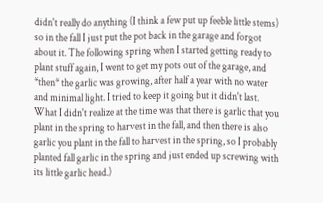didn't really do anything (I think a few put up feeble little stems) so in the fall I just put the pot back in the garage and forgot about it. The following spring when I started getting ready to plant stuff again, I went to get my pots out of the garage, and *then* the garlic was growing, after half a year with no water and minimal light. I tried to keep it going but it didn't last. What I didn't realize at the time was that there is garlic that you plant in the spring to harvest in the fall, and then there is also garlic you plant in the fall to harvest in the spring, so I probably planted fall garlic in the spring and just ended up screwing with its little garlic head.)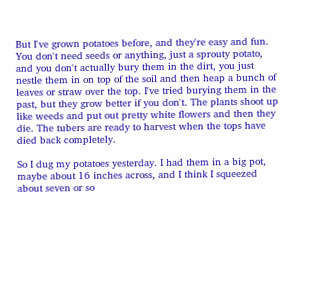But I've grown potatoes before, and they're easy and fun. You don't need seeds or anything, just a sprouty potato, and you don't actually bury them in the dirt, you just nestle them in on top of the soil and then heap a bunch of leaves or straw over the top. I've tried burying them in the past, but they grow better if you don't. The plants shoot up like weeds and put out pretty white flowers and then they die. The tubers are ready to harvest when the tops have died back completely.

So I dug my potatoes yesterday. I had them in a big pot, maybe about 16 inches across, and I think I squeezed about seven or so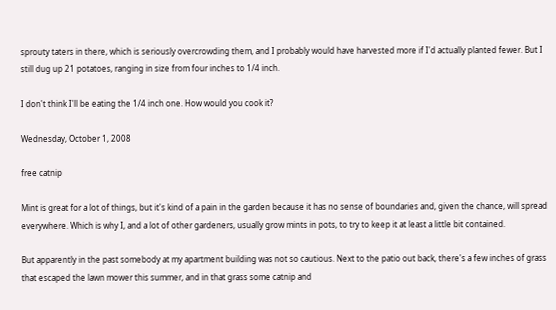sprouty taters in there, which is seriously overcrowding them, and I probably would have harvested more if I'd actually planted fewer. But I still dug up 21 potatoes, ranging in size from four inches to 1/4 inch.

I don't think I'll be eating the 1/4 inch one. How would you cook it?

Wednesday, October 1, 2008

free catnip

Mint is great for a lot of things, but it's kind of a pain in the garden because it has no sense of boundaries and, given the chance, will spread everywhere. Which is why I, and a lot of other gardeners, usually grow mints in pots, to try to keep it at least a little bit contained.

But apparently in the past somebody at my apartment building was not so cautious. Next to the patio out back, there's a few inches of grass that escaped the lawn mower this summer, and in that grass some catnip and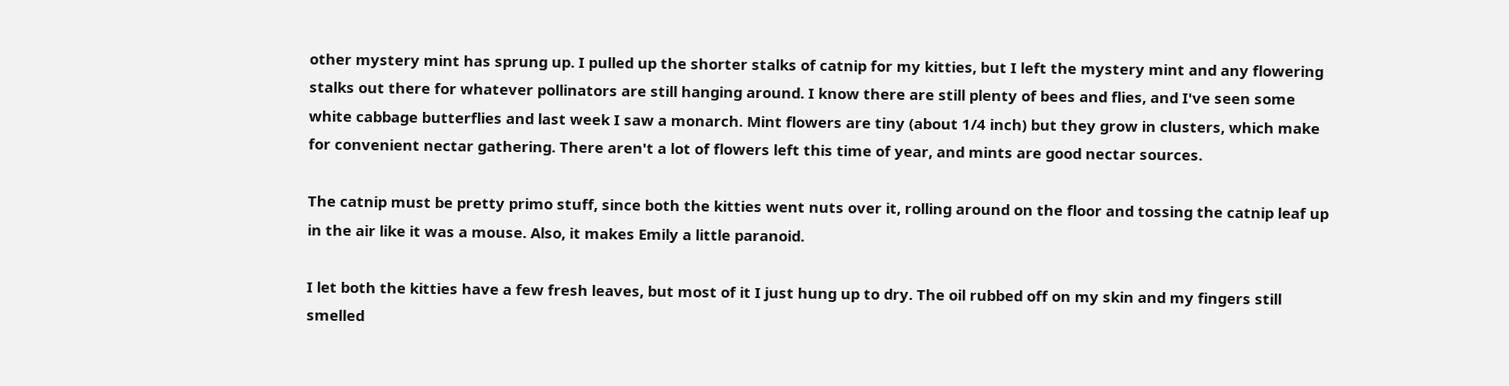other mystery mint has sprung up. I pulled up the shorter stalks of catnip for my kitties, but I left the mystery mint and any flowering stalks out there for whatever pollinators are still hanging around. I know there are still plenty of bees and flies, and I've seen some white cabbage butterflies and last week I saw a monarch. Mint flowers are tiny (about 1/4 inch) but they grow in clusters, which make for convenient nectar gathering. There aren't a lot of flowers left this time of year, and mints are good nectar sources.

The catnip must be pretty primo stuff, since both the kitties went nuts over it, rolling around on the floor and tossing the catnip leaf up in the air like it was a mouse. Also, it makes Emily a little paranoid.

I let both the kitties have a few fresh leaves, but most of it I just hung up to dry. The oil rubbed off on my skin and my fingers still smelled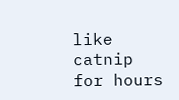like catnip for hours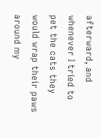afterward, and whenever I tried to pet the cats they would wrap their paws around my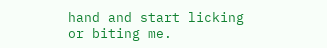hand and start licking or biting me.